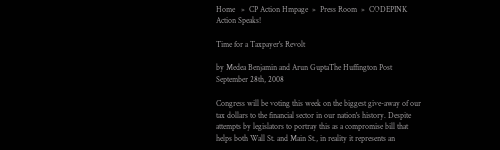Home   »  CP Action Hmpage  »  Press Room  »  CODEPINK Action Speaks!

Time for a Taxpayer's Revolt

by Medea Benjamin and Arun GuptaThe Huffington Post
September 28th, 2008

Congress will be voting this week on the biggest give-away of our tax dollars to the financial sector in our nation's history. Despite attempts by legislators to portray this as a compromise bill that helps both Wall St. and Main St., in reality it represents an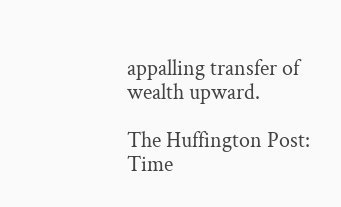appalling transfer of wealth upward.

The Huffington Post: Time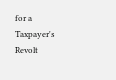for a Taxpayer's Revolt